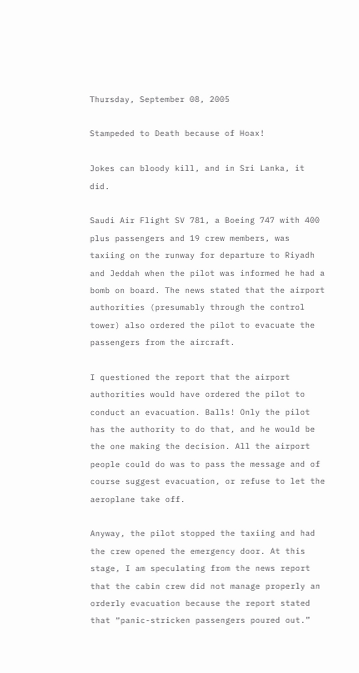Thursday, September 08, 2005

Stampeded to Death because of Hoax!

Jokes can bloody kill, and in Sri Lanka, it did.

Saudi Air Flight SV 781, a Boeing 747 with 400 plus passengers and 19 crew members, was taxiing on the runway for departure to Riyadh and Jeddah when the pilot was informed he had a bomb on board. The news stated that the airport authorities (presumably through the control tower) also ordered the pilot to evacuate the passengers from the aircraft.

I questioned the report that the airport authorities would have ordered the pilot to conduct an evacuation. Balls! Only the pilot has the authority to do that, and he would be the one making the decision. All the airport people could do was to pass the message and of course suggest evacuation, or refuse to let the aeroplane take off.

Anyway, the pilot stopped the taxiing and had the crew opened the emergency door. At this stage, I am speculating from the news report that the cabin crew did not manage properly an orderly evacuation because the report stated that “panic-stricken passengers poured out.”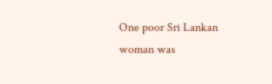One poor Sri Lankan woman was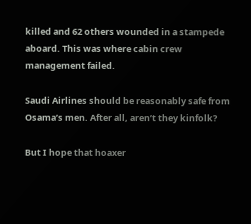killed and 62 others wounded in a stampede aboard. This was where cabin crew management failed.

Saudi Airlines should be reasonably safe from Osama’s men. After all, aren’t they kinfolk?

But I hope that hoaxer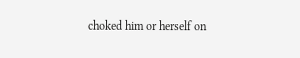choked him or herself on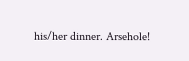his/her dinner. Arsehole!